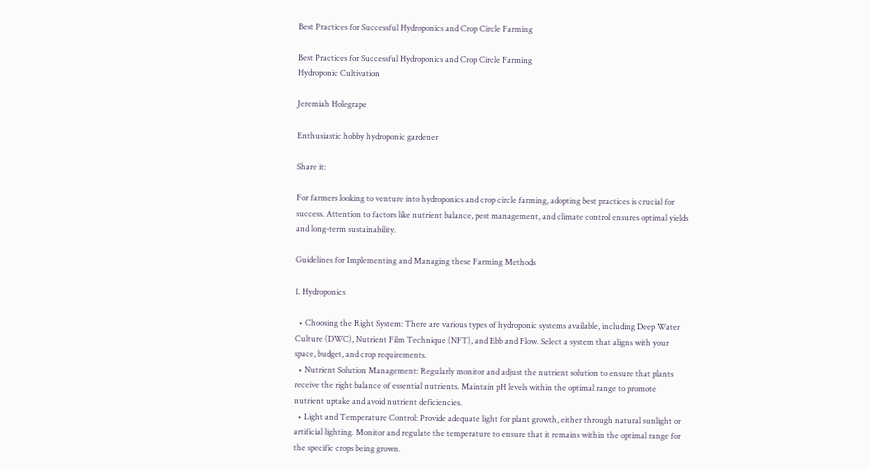Best Practices for Successful Hydroponics and Crop Circle Farming

Best Practices for Successful Hydroponics and Crop Circle Farming
Hydroponic Cultivation

Jeremiah Holegrape

Enthusiastic hobby hydroponic gardener

Share it:

For farmers looking to venture into hydroponics and crop circle farming, adopting best practices is crucial for success. Attention to factors like nutrient balance, pest management, and climate control ensures optimal yields and long-term sustainability.

Guidelines for Implementing and Managing these Farming Methods

1. Hydroponics

  • Choosing the Right System: There are various types of hydroponic systems available, including Deep Water Culture (DWC), Nutrient Film Technique (NFT), and Ebb and Flow. Select a system that aligns with your space, budget, and crop requirements.
  • Nutrient Solution Management: Regularly monitor and adjust the nutrient solution to ensure that plants receive the right balance of essential nutrients. Maintain pH levels within the optimal range to promote nutrient uptake and avoid nutrient deficiencies.
  • Light and Temperature Control: Provide adequate light for plant growth, either through natural sunlight or artificial lighting. Monitor and regulate the temperature to ensure that it remains within the optimal range for the specific crops being grown.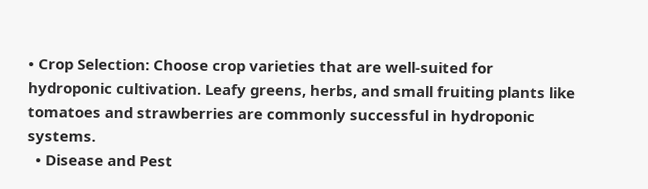• Crop Selection: Choose crop varieties that are well-suited for hydroponic cultivation. Leafy greens, herbs, and small fruiting plants like tomatoes and strawberries are commonly successful in hydroponic systems.
  • Disease and Pest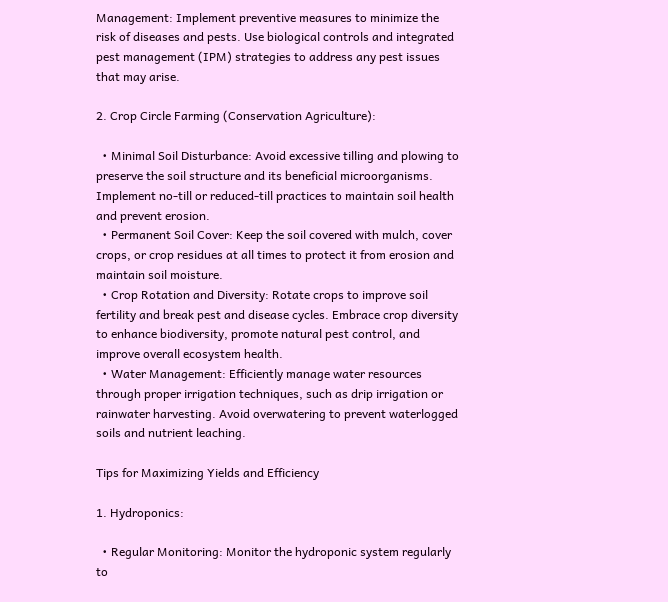Management: Implement preventive measures to minimize the risk of diseases and pests. Use biological controls and integrated pest management (IPM) strategies to address any pest issues that may arise.

2. Crop Circle Farming (Conservation Agriculture):

  • Minimal Soil Disturbance: Avoid excessive tilling and plowing to preserve the soil structure and its beneficial microorganisms. Implement no-till or reduced-till practices to maintain soil health and prevent erosion.
  • Permanent Soil Cover: Keep the soil covered with mulch, cover crops, or crop residues at all times to protect it from erosion and maintain soil moisture.
  • Crop Rotation and Diversity: Rotate crops to improve soil fertility and break pest and disease cycles. Embrace crop diversity to enhance biodiversity, promote natural pest control, and improve overall ecosystem health.
  • Water Management: Efficiently manage water resources through proper irrigation techniques, such as drip irrigation or rainwater harvesting. Avoid overwatering to prevent waterlogged soils and nutrient leaching.

Tips for Maximizing Yields and Efficiency

1. Hydroponics:

  • Regular Monitoring: Monitor the hydroponic system regularly to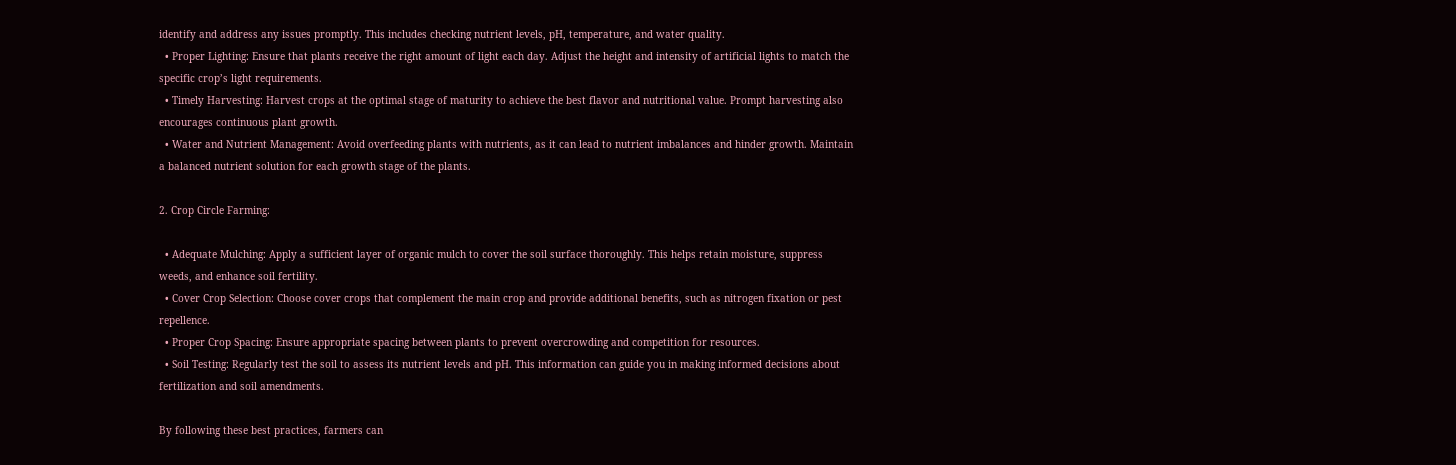identify and address any issues promptly. This includes checking nutrient levels, pH, temperature, and water quality.
  • Proper Lighting: Ensure that plants receive the right amount of light each day. Adjust the height and intensity of artificial lights to match the specific crop’s light requirements.
  • Timely Harvesting: Harvest crops at the optimal stage of maturity to achieve the best flavor and nutritional value. Prompt harvesting also encourages continuous plant growth.
  • Water and Nutrient Management: Avoid overfeeding plants with nutrients, as it can lead to nutrient imbalances and hinder growth. Maintain a balanced nutrient solution for each growth stage of the plants.

2. Crop Circle Farming:

  • Adequate Mulching: Apply a sufficient layer of organic mulch to cover the soil surface thoroughly. This helps retain moisture, suppress weeds, and enhance soil fertility.
  • Cover Crop Selection: Choose cover crops that complement the main crop and provide additional benefits, such as nitrogen fixation or pest repellence.
  • Proper Crop Spacing: Ensure appropriate spacing between plants to prevent overcrowding and competition for resources.
  • Soil Testing: Regularly test the soil to assess its nutrient levels and pH. This information can guide you in making informed decisions about fertilization and soil amendments.

By following these best practices, farmers can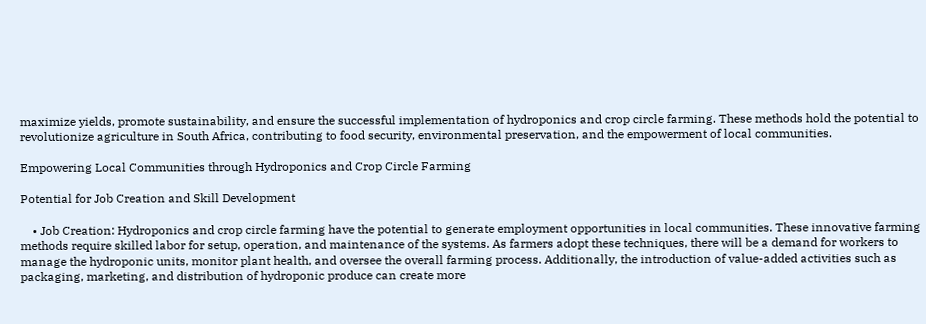maximize yields, promote sustainability, and ensure the successful implementation of hydroponics and crop circle farming. These methods hold the potential to revolutionize agriculture in South Africa, contributing to food security, environmental preservation, and the empowerment of local communities.

Empowering Local Communities through Hydroponics and Crop Circle Farming

Potential for Job Creation and Skill Development

    • Job Creation: Hydroponics and crop circle farming have the potential to generate employment opportunities in local communities. These innovative farming methods require skilled labor for setup, operation, and maintenance of the systems. As farmers adopt these techniques, there will be a demand for workers to manage the hydroponic units, monitor plant health, and oversee the overall farming process. Additionally, the introduction of value-added activities such as packaging, marketing, and distribution of hydroponic produce can create more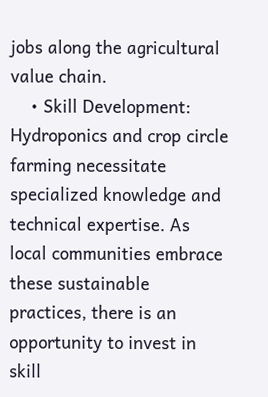jobs along the agricultural value chain.
    • Skill Development: Hydroponics and crop circle farming necessitate specialized knowledge and technical expertise. As local communities embrace these sustainable practices, there is an opportunity to invest in skill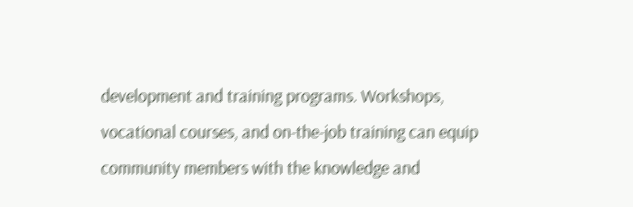development and training programs. Workshops, vocational courses, and on-the-job training can equip community members with the knowledge and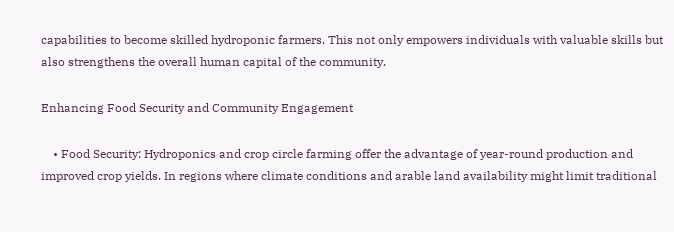capabilities to become skilled hydroponic farmers. This not only empowers individuals with valuable skills but also strengthens the overall human capital of the community.

Enhancing Food Security and Community Engagement

    • Food Security: Hydroponics and crop circle farming offer the advantage of year-round production and improved crop yields. In regions where climate conditions and arable land availability might limit traditional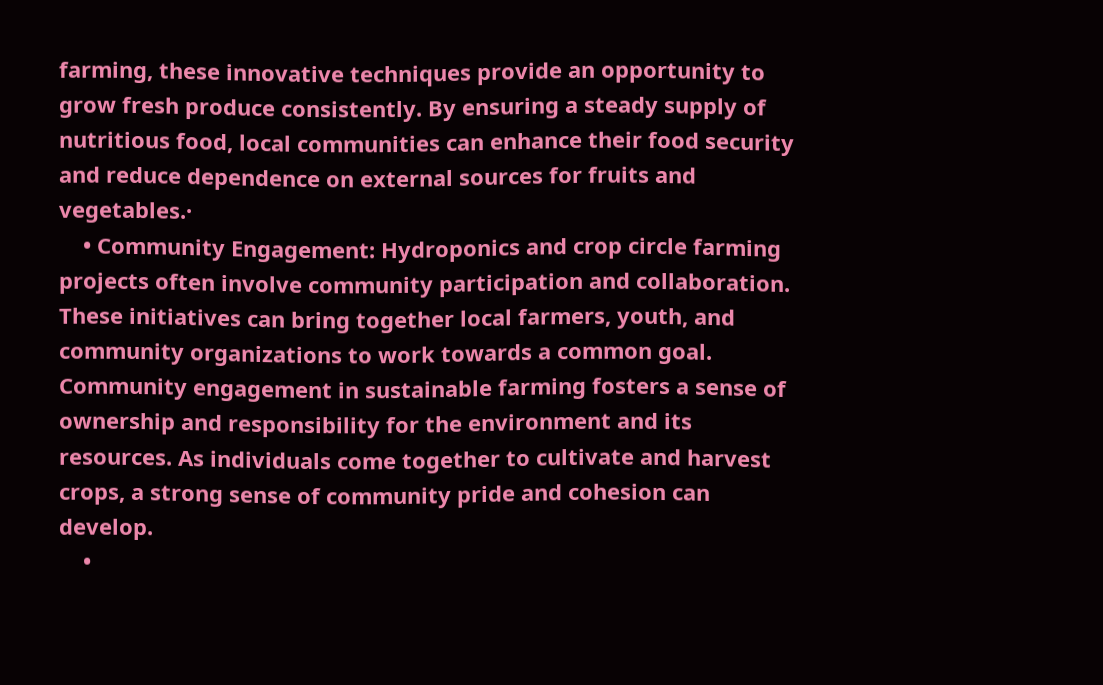farming, these innovative techniques provide an opportunity to grow fresh produce consistently. By ensuring a steady supply of nutritious food, local communities can enhance their food security and reduce dependence on external sources for fruits and vegetables.·
    • Community Engagement: Hydroponics and crop circle farming projects often involve community participation and collaboration. These initiatives can bring together local farmers, youth, and community organizations to work towards a common goal. Community engagement in sustainable farming fosters a sense of ownership and responsibility for the environment and its resources. As individuals come together to cultivate and harvest crops, a strong sense of community pride and cohesion can develop.
    •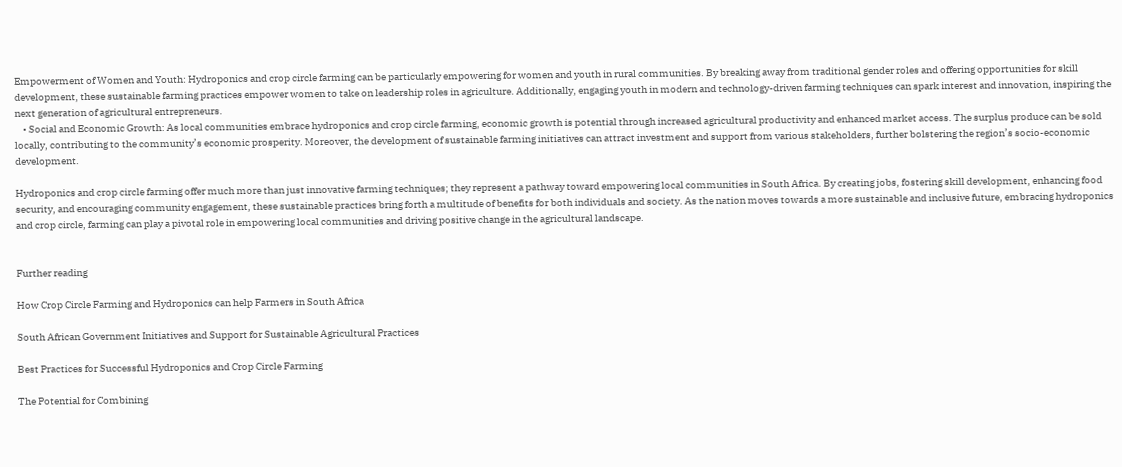Empowerment of Women and Youth: Hydroponics and crop circle farming can be particularly empowering for women and youth in rural communities. By breaking away from traditional gender roles and offering opportunities for skill development, these sustainable farming practices empower women to take on leadership roles in agriculture. Additionally, engaging youth in modern and technology-driven farming techniques can spark interest and innovation, inspiring the next generation of agricultural entrepreneurs.
    • Social and Economic Growth: As local communities embrace hydroponics and crop circle farming, economic growth is potential through increased agricultural productivity and enhanced market access. The surplus produce can be sold locally, contributing to the community’s economic prosperity. Moreover, the development of sustainable farming initiatives can attract investment and support from various stakeholders, further bolstering the region’s socio-economic development.

Hydroponics and crop circle farming offer much more than just innovative farming techniques; they represent a pathway toward empowering local communities in South Africa. By creating jobs, fostering skill development, enhancing food security, and encouraging community engagement, these sustainable practices bring forth a multitude of benefits for both individuals and society. As the nation moves towards a more sustainable and inclusive future, embracing hydroponics and crop circle, farming can play a pivotal role in empowering local communities and driving positive change in the agricultural landscape.


Further reading

How Crop Circle Farming and Hydroponics can help Farmers in South Africa

South African Government Initiatives and Support for Sustainable Agricultural Practices

Best Practices for Successful Hydroponics and Crop Circle Farming

The Potential for Combining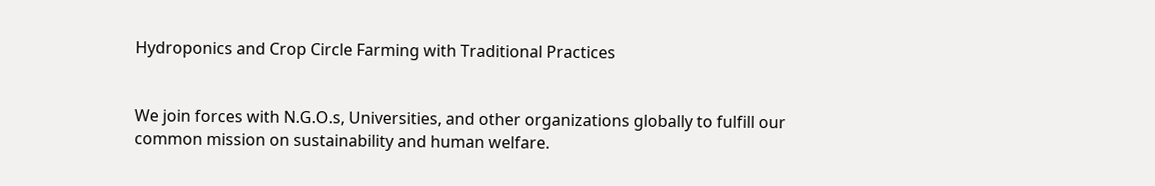Hydroponics and Crop Circle Farming with Traditional Practices


We join forces with N.G.O.s, Universities, and other organizations globally to fulfill our common mission on sustainability and human welfare.